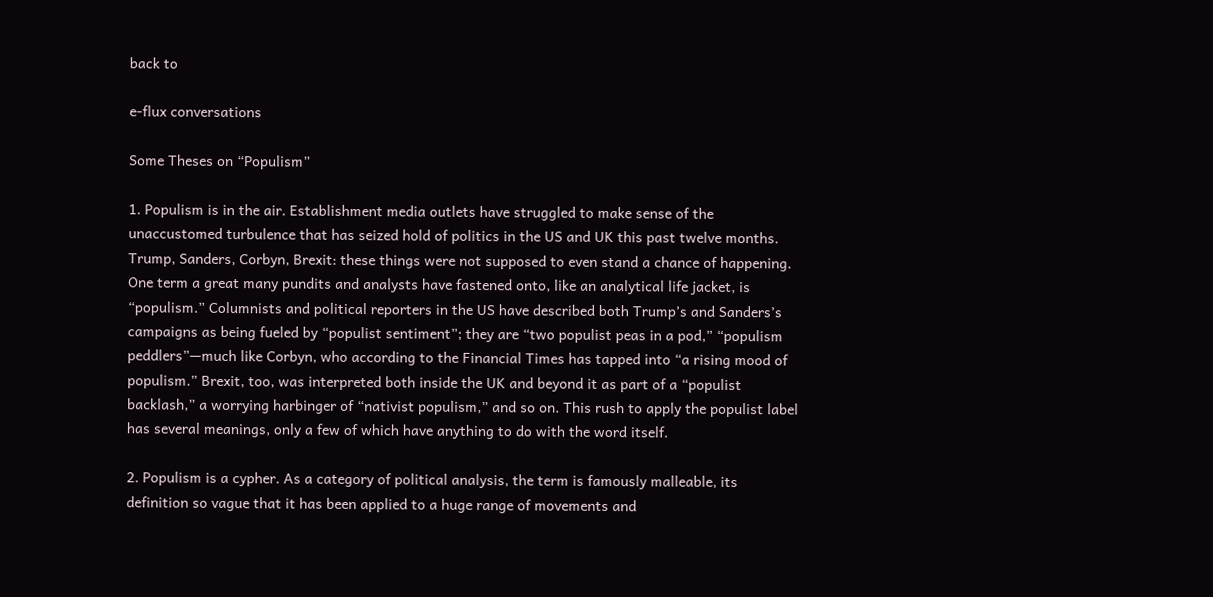back to

e-flux conversations

Some Theses on “Populism”

1. Populism is in the air. Establishment media outlets have struggled to make sense of the unaccustomed turbulence that has seized hold of politics in the US and UK this past twelve months. Trump, Sanders, Corbyn, Brexit: these things were not supposed to even stand a chance of happening. One term a great many pundits and analysts have fastened onto, like an analytical life jacket, is “populism.” Columnists and political reporters in the US have described both Trump’s and Sanders’s campaigns as being fueled by “populist sentiment”; they are “two populist peas in a pod,” “populism peddlers”—much like Corbyn, who according to the Financial Times has tapped into “a rising mood of populism.” Brexit, too, was interpreted both inside the UK and beyond it as part of a “populist backlash,” a worrying harbinger of “nativist populism,” and so on. This rush to apply the populist label has several meanings, only a few of which have anything to do with the word itself.

2. Populism is a cypher. As a category of political analysis, the term is famously malleable, its definition so vague that it has been applied to a huge range of movements and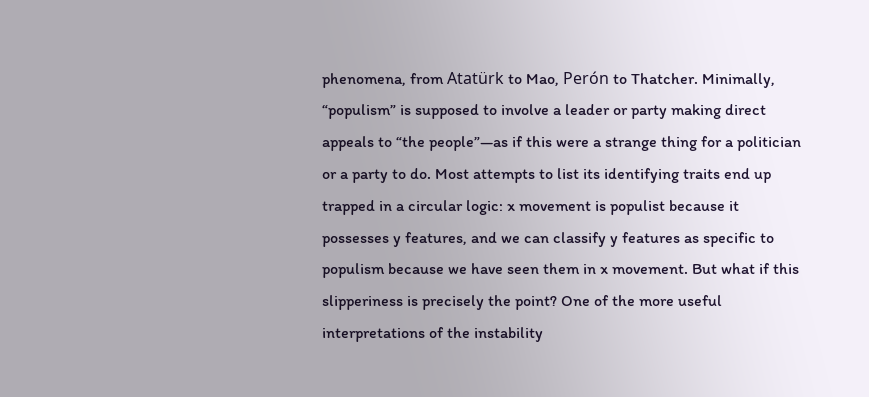phenomena, from Atatürk to Mao, Perón to Thatcher. Minimally, “populism” is supposed to involve a leader or party making direct appeals to “the people”—as if this were a strange thing for a politician or a party to do. Most attempts to list its identifying traits end up trapped in a circular logic: x movement is populist because it possesses y features, and we can classify y features as specific to populism because we have seen them in x movement. But what if this slipperiness is precisely the point? One of the more useful interpretations of the instability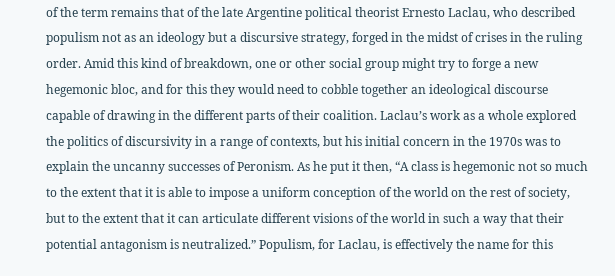of the term remains that of the late Argentine political theorist Ernesto Laclau, who described populism not as an ideology but a discursive strategy, forged in the midst of crises in the ruling order. Amid this kind of breakdown, one or other social group might try to forge a new hegemonic bloc, and for this they would need to cobble together an ideological discourse capable of drawing in the different parts of their coalition. Laclau’s work as a whole explored the politics of discursivity in a range of contexts, but his initial concern in the 1970s was to explain the uncanny successes of Peronism. As he put it then, “A class is hegemonic not so much to the extent that it is able to impose a uniform conception of the world on the rest of society, but to the extent that it can articulate different visions of the world in such a way that their potential antagonism is neutralized.” Populism, for Laclau, is effectively the name for this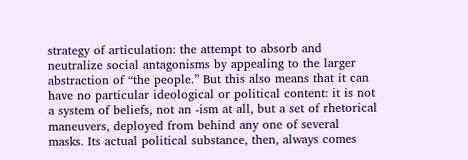strategy of articulation: the attempt to absorb and neutralize social antagonisms by appealing to the larger abstraction of “the people.” But this also means that it can have no particular ideological or political content: it is not a system of beliefs, not an -ism at all, but a set of rhetorical maneuvers, deployed from behind any one of several masks. Its actual political substance, then, always comes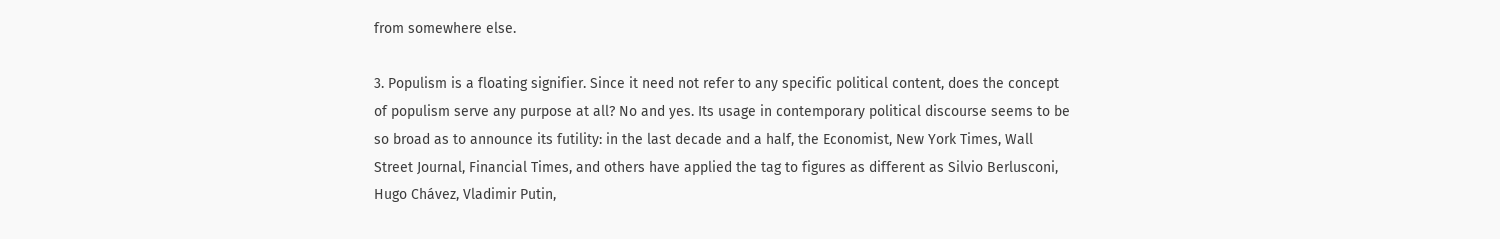from somewhere else.

3. Populism is a floating signifier. Since it need not refer to any specific political content, does the concept of populism serve any purpose at all? No and yes. Its usage in contemporary political discourse seems to be so broad as to announce its futility: in the last decade and a half, the Economist, New York Times, Wall Street Journal, Financial Times, and others have applied the tag to figures as different as Silvio Berlusconi, Hugo Chávez, Vladimir Putin,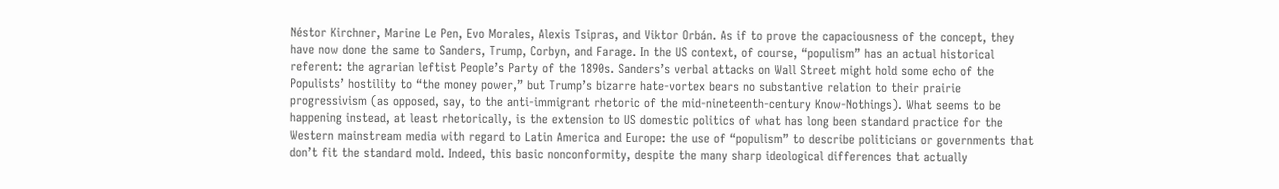Néstor Kirchner, Marine Le Pen, Evo Morales, Alexis Tsipras, and Viktor Orbán. As if to prove the capaciousness of the concept, they have now done the same to Sanders, Trump, Corbyn, and Farage. In the US context, of course, “populism” has an actual historical referent: the agrarian leftist People’s Party of the 1890s. Sanders’s verbal attacks on Wall Street might hold some echo of the Populists’ hostility to “the money power,” but Trump’s bizarre hate-vortex bears no substantive relation to their prairie progressivism (as opposed, say, to the anti-immigrant rhetoric of the mid-nineteenth-century Know-Nothings). What seems to be happening instead, at least rhetorically, is the extension to US domestic politics of what has long been standard practice for the Western mainstream media with regard to Latin America and Europe: the use of “populism” to describe politicians or governments that don’t fit the standard mold. Indeed, this basic nonconformity, despite the many sharp ideological differences that actually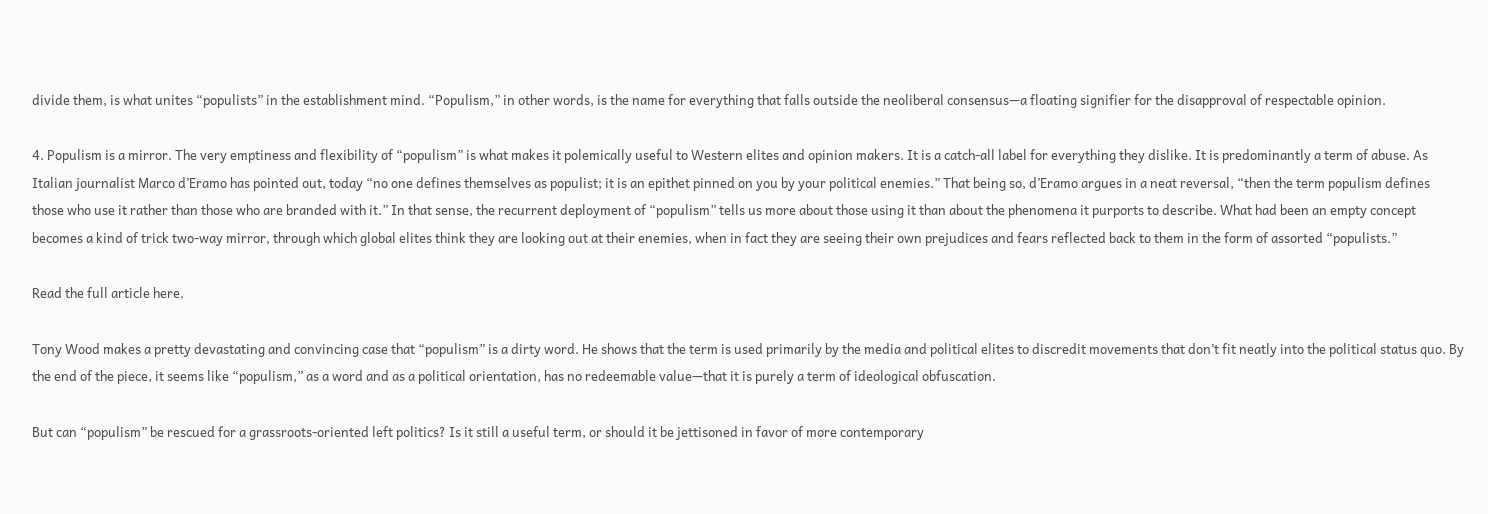divide them, is what unites “populists” in the establishment mind. “Populism,” in other words, is the name for everything that falls outside the neoliberal consensus—a floating signifier for the disapproval of respectable opinion.

4. Populism is a mirror. The very emptiness and flexibility of “populism” is what makes it polemically useful to Western elites and opinion makers. It is a catch-all label for everything they dislike. It is predominantly a term of abuse. As Italian journalist Marco d’Eramo has pointed out, today “no one defines themselves as populist; it is an epithet pinned on you by your political enemies.” That being so, d’Eramo argues in a neat reversal, “then the term populism defines those who use it rather than those who are branded with it.” In that sense, the recurrent deployment of “populism” tells us more about those using it than about the phenomena it purports to describe. What had been an empty concept becomes a kind of trick two-way mirror, through which global elites think they are looking out at their enemies, when in fact they are seeing their own prejudices and fears reflected back to them in the form of assorted “populists.”

Read the full article here.

Tony Wood makes a pretty devastating and convincing case that “populism” is a dirty word. He shows that the term is used primarily by the media and political elites to discredit movements that don’t fit neatly into the political status quo. By the end of the piece, it seems like “populism,” as a word and as a political orientation, has no redeemable value—that it is purely a term of ideological obfuscation.

But can “populism” be rescued for a grassroots-oriented left politics? Is it still a useful term, or should it be jettisoned in favor of more contemporary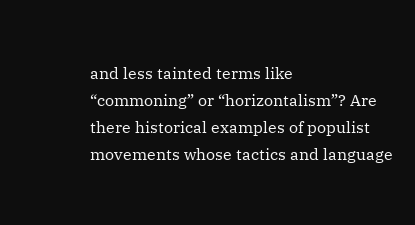and less tainted terms like “commoning” or “horizontalism”? Are there historical examples of populist movements whose tactics and language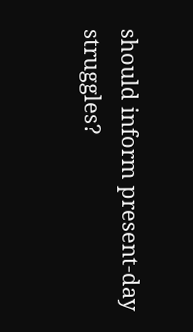should inform present-day struggles?